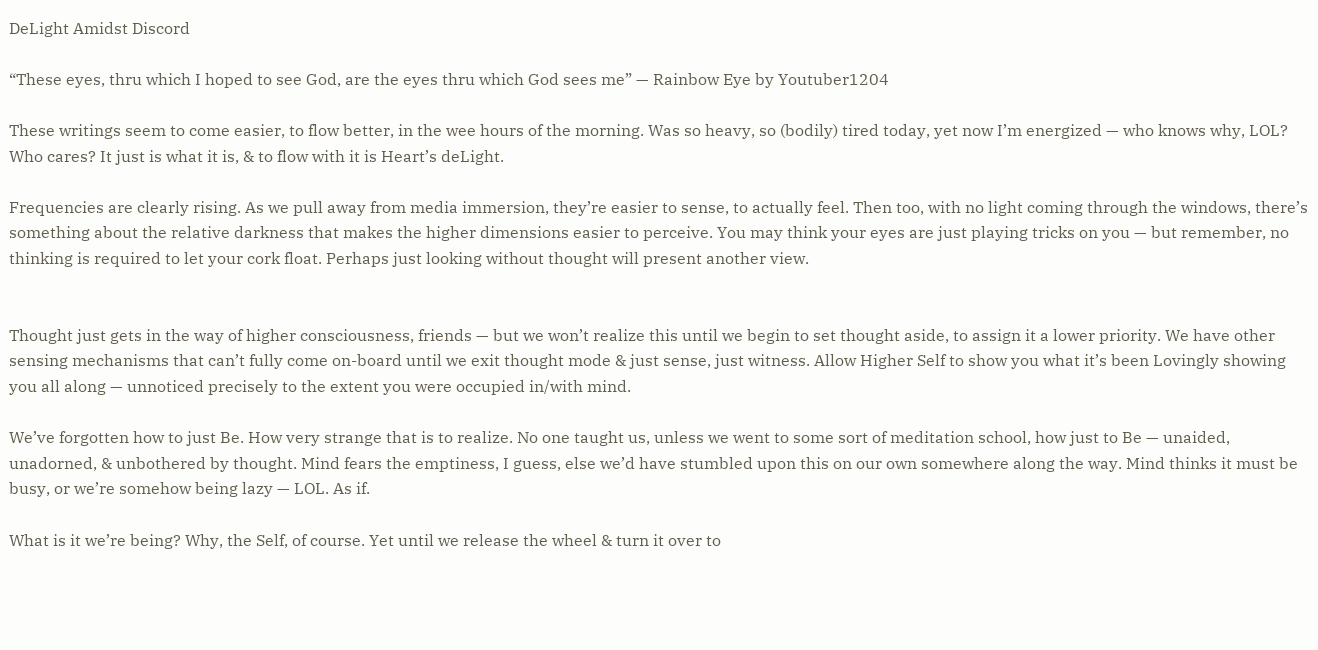DeLight Amidst Discord

“These eyes, thru which I hoped to see God, are the eyes thru which God sees me” — Rainbow Eye by Youtuber1204

These writings seem to come easier, to flow better, in the wee hours of the morning. Was so heavy, so (bodily) tired today, yet now I’m energized — who knows why, LOL? Who cares? It just is what it is, & to flow with it is Heart’s deLight.

Frequencies are clearly rising. As we pull away from media immersion, they’re easier to sense, to actually feel. Then too, with no light coming through the windows, there’s something about the relative darkness that makes the higher dimensions easier to perceive. You may think your eyes are just playing tricks on you — but remember, no thinking is required to let your cork float. Perhaps just looking without thought will present another view.


Thought just gets in the way of higher consciousness, friends — but we won’t realize this until we begin to set thought aside, to assign it a lower priority. We have other sensing mechanisms that can’t fully come on-board until we exit thought mode & just sense, just witness. Allow Higher Self to show you what it’s been Lovingly showing you all along — unnoticed precisely to the extent you were occupied in/with mind.

We’ve forgotten how to just Be. How very strange that is to realize. No one taught us, unless we went to some sort of meditation school, how just to Be — unaided, unadorned, & unbothered by thought. Mind fears the emptiness, I guess, else we’d have stumbled upon this on our own somewhere along the way. Mind thinks it must be busy, or we’re somehow being lazy — LOL. As if.

What is it we’re being? Why, the Self, of course. Yet until we release the wheel & turn it over to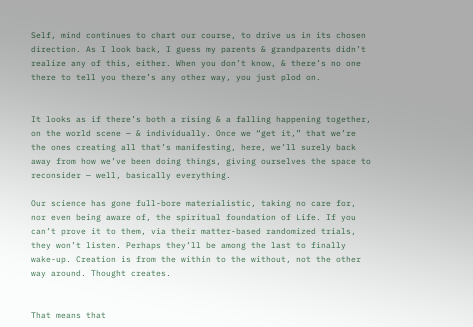Self, mind continues to chart our course, to drive us in its chosen direction. As I look back, I guess my parents & grandparents didn’t realize any of this, either. When you don’t know, & there’s no one there to tell you there’s any other way, you just plod on.


It looks as if there’s both a rising & a falling happening together, on the world scene — & individually. Once we “get it,” that we’re the ones creating all that’s manifesting, here, we’ll surely back away from how we’ve been doing things, giving ourselves the space to reconsider — well, basically everything.

Our science has gone full-bore materialistic, taking no care for, nor even being aware of, the spiritual foundation of Life. If you can’t prove it to them, via their matter-based randomized trials, they won’t listen. Perhaps they’ll be among the last to finally wake-up. Creation is from the within to the without, not the other way around. Thought creates.


That means that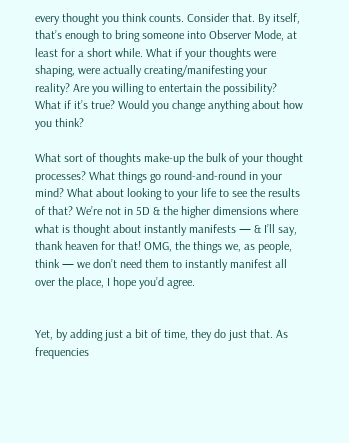every thought you think counts. Consider that. By itself, that’s enough to bring someone into Observer Mode, at least for a short while. What if your thoughts were shaping, were actually creating/manifesting your reality? Are you willing to entertain the possibility? What if it’s true? Would you change anything about how you think?

What sort of thoughts make-up the bulk of your thought processes? What things go round-and-round in your mind? What about looking to your life to see the results of that? We’re not in 5D & the higher dimensions where what is thought about instantly manifests — & I’ll say, thank heaven for that! OMG, the things we, as people, think — we don’t need them to instantly manifest all over the place, I hope you’d agree.


Yet, by adding just a bit of time, they do just that. As frequencies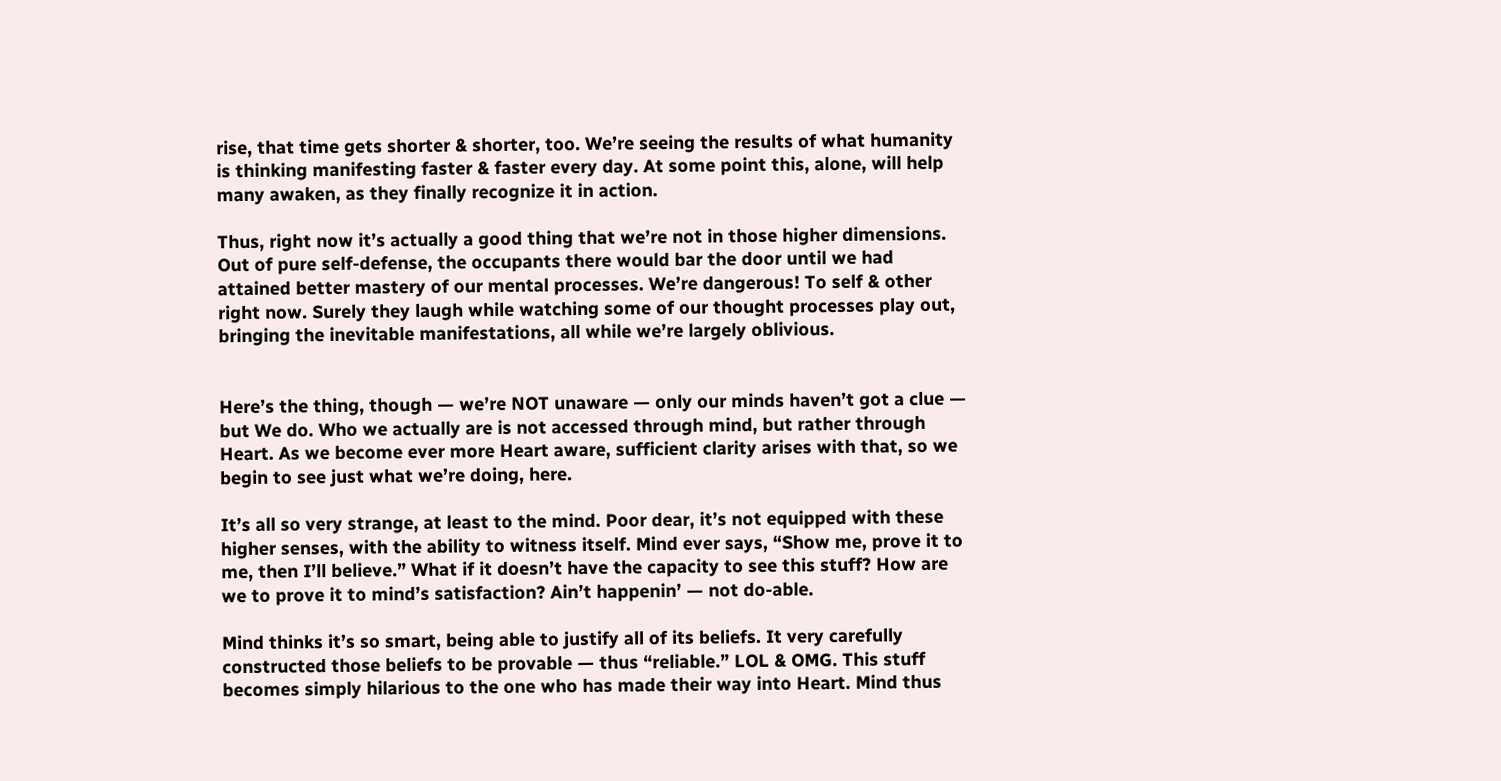rise, that time gets shorter & shorter, too. We’re seeing the results of what humanity is thinking manifesting faster & faster every day. At some point this, alone, will help many awaken, as they finally recognize it in action.

Thus, right now it’s actually a good thing that we’re not in those higher dimensions. Out of pure self-defense, the occupants there would bar the door until we had attained better mastery of our mental processes. We’re dangerous! To self & other right now. Surely they laugh while watching some of our thought processes play out, bringing the inevitable manifestations, all while we’re largely oblivious.


Here’s the thing, though — we’re NOT unaware — only our minds haven’t got a clue — but We do. Who we actually are is not accessed through mind, but rather through Heart. As we become ever more Heart aware, sufficient clarity arises with that, so we begin to see just what we’re doing, here.

It’s all so very strange, at least to the mind. Poor dear, it’s not equipped with these higher senses, with the ability to witness itself. Mind ever says, “Show me, prove it to me, then I’ll believe.” What if it doesn’t have the capacity to see this stuff? How are we to prove it to mind’s satisfaction? Ain’t happenin’ — not do-able.

Mind thinks it’s so smart, being able to justify all of its beliefs. It very carefully constructed those beliefs to be provable — thus “reliable.” LOL & OMG. This stuff becomes simply hilarious to the one who has made their way into Heart. Mind thus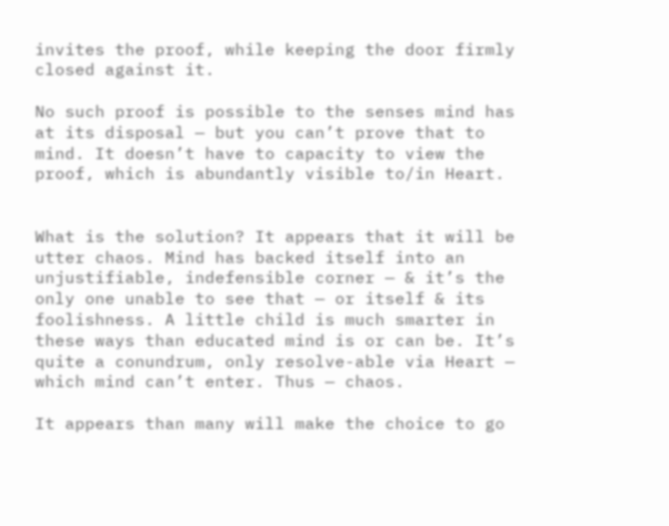invites the proof, while keeping the door firmly closed against it.

No such proof is possible to the senses mind has at its disposal — but you can’t prove that to mind. It doesn’t have to capacity to view the proof, which is abundantly visible to/in Heart.


What is the solution? It appears that it will be utter chaos. Mind has backed itself into an unjustifiable, indefensible corner — & it’s the only one unable to see that — or itself & its foolishness. A little child is much smarter in these ways than educated mind is or can be. It’s quite a conundrum, only resolve-able via Heart — which mind can’t enter. Thus — chaos.

It appears than many will make the choice to go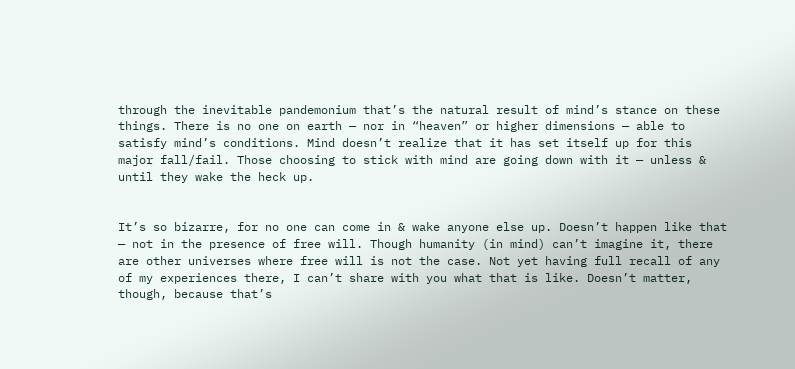through the inevitable pandemonium that’s the natural result of mind’s stance on these things. There is no one on earth — nor in “heaven” or higher dimensions — able to satisfy mind’s conditions. Mind doesn’t realize that it has set itself up for this major fall/fail. Those choosing to stick with mind are going down with it — unless & until they wake the heck up.


It’s so bizarre, for no one can come in & wake anyone else up. Doesn’t happen like that — not in the presence of free will. Though humanity (in mind) can’t imagine it, there are other universes where free will is not the case. Not yet having full recall of any of my experiences there, I can’t share with you what that is like. Doesn’t matter, though, because that’s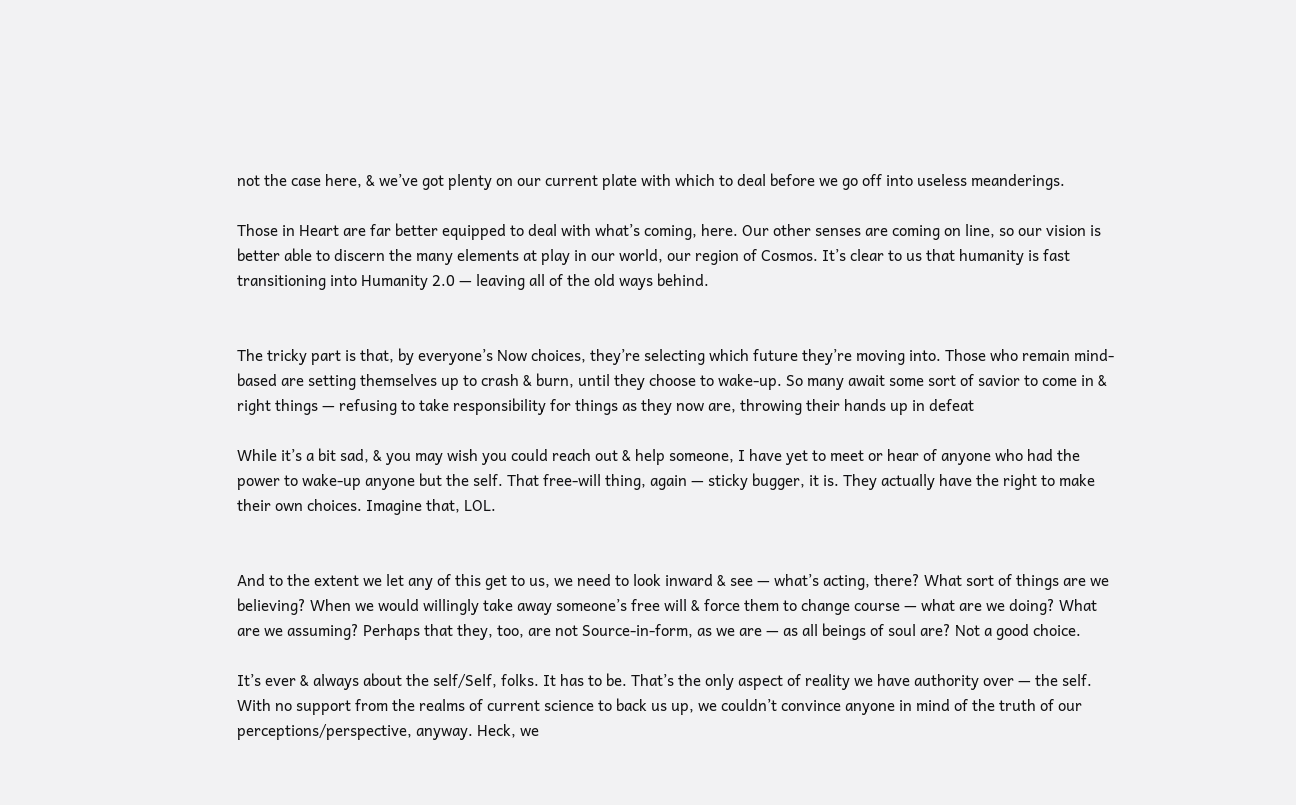not the case here, & we’ve got plenty on our current plate with which to deal before we go off into useless meanderings.

Those in Heart are far better equipped to deal with what’s coming, here. Our other senses are coming on line, so our vision is better able to discern the many elements at play in our world, our region of Cosmos. It’s clear to us that humanity is fast transitioning into Humanity 2.0 — leaving all of the old ways behind.


The tricky part is that, by everyone’s Now choices, they’re selecting which future they’re moving into. Those who remain mind-based are setting themselves up to crash & burn, until they choose to wake-up. So many await some sort of savior to come in & right things — refusing to take responsibility for things as they now are, throwing their hands up in defeat

While it’s a bit sad, & you may wish you could reach out & help someone, I have yet to meet or hear of anyone who had the power to wake-up anyone but the self. That free-will thing, again — sticky bugger, it is. They actually have the right to make their own choices. Imagine that, LOL.


And to the extent we let any of this get to us, we need to look inward & see — what’s acting, there? What sort of things are we believing? When we would willingly take away someone’s free will & force them to change course — what are we doing? What are we assuming? Perhaps that they, too, are not Source-in-form, as we are — as all beings of soul are? Not a good choice.

It’s ever & always about the self/Self, folks. It has to be. That’s the only aspect of reality we have authority over — the self. With no support from the realms of current science to back us up, we couldn’t convince anyone in mind of the truth of our perceptions/perspective, anyway. Heck, we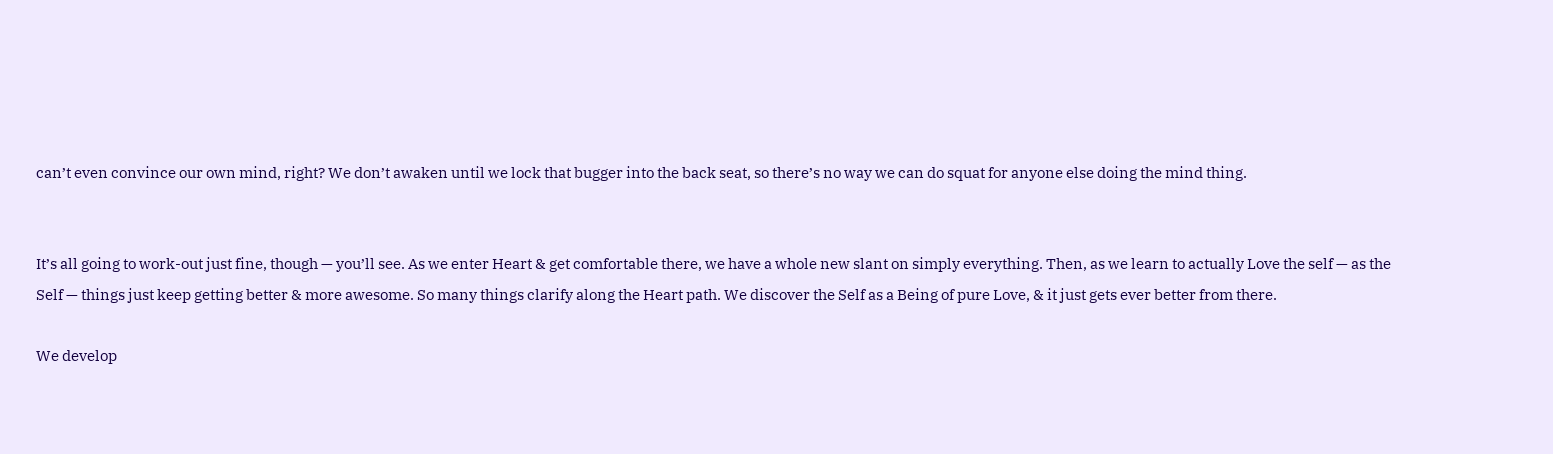can’t even convince our own mind, right? We don’t awaken until we lock that bugger into the back seat, so there’s no way we can do squat for anyone else doing the mind thing.


It’s all going to work-out just fine, though — you’ll see. As we enter Heart & get comfortable there, we have a whole new slant on simply everything. Then, as we learn to actually Love the self — as the Self — things just keep getting better & more awesome. So many things clarify along the Heart path. We discover the Self as a Being of pure Love, & it just gets ever better from there.

We develop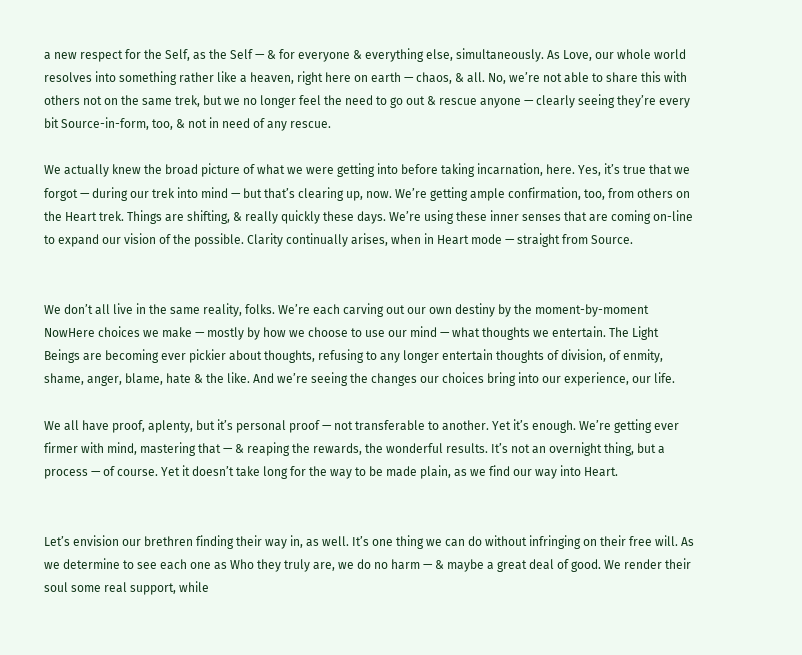a new respect for the Self, as the Self — & for everyone & everything else, simultaneously. As Love, our whole world resolves into something rather like a heaven, right here on earth — chaos, & all. No, we’re not able to share this with others not on the same trek, but we no longer feel the need to go out & rescue anyone — clearly seeing they’re every bit Source-in-form, too, & not in need of any rescue.

We actually knew the broad picture of what we were getting into before taking incarnation, here. Yes, it’s true that we forgot — during our trek into mind — but that’s clearing up, now. We’re getting ample confirmation, too, from others on the Heart trek. Things are shifting, & really quickly these days. We’re using these inner senses that are coming on-line to expand our vision of the possible. Clarity continually arises, when in Heart mode — straight from Source.


We don’t all live in the same reality, folks. We’re each carving out our own destiny by the moment-by-moment NowHere choices we make — mostly by how we choose to use our mind — what thoughts we entertain. The Light Beings are becoming ever pickier about thoughts, refusing to any longer entertain thoughts of division, of enmity, shame, anger, blame, hate & the like. And we’re seeing the changes our choices bring into our experience, our life.

We all have proof, aplenty, but it’s personal proof — not transferable to another. Yet it’s enough. We’re getting ever firmer with mind, mastering that — & reaping the rewards, the wonderful results. It’s not an overnight thing, but a process — of course. Yet it doesn’t take long for the way to be made plain, as we find our way into Heart.


Let’s envision our brethren finding their way in, as well. It’s one thing we can do without infringing on their free will. As we determine to see each one as Who they truly are, we do no harm — & maybe a great deal of good. We render their soul some real support, while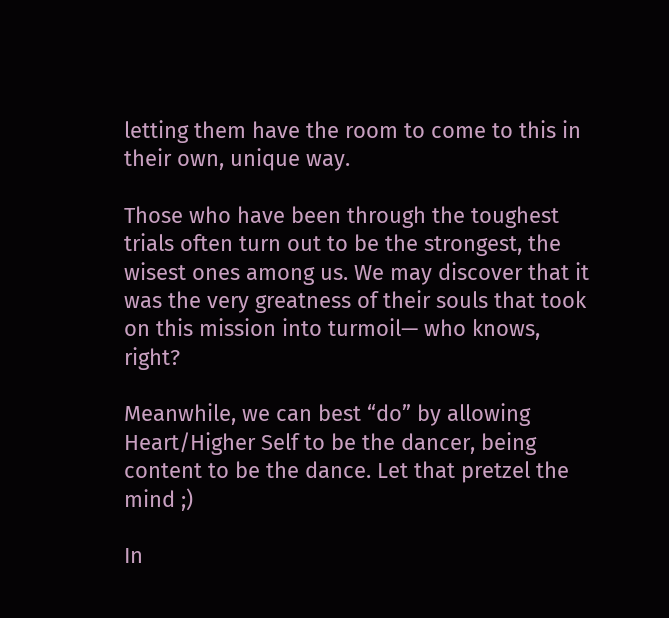letting them have the room to come to this in their own, unique way.

Those who have been through the toughest trials often turn out to be the strongest, the wisest ones among us. We may discover that it was the very greatness of their souls that took on this mission into turmoil— who knows, right?

Meanwhile, we can best “do” by allowing Heart/Higher Self to be the dancer, being content to be the dance. Let that pretzel the mind ;)

In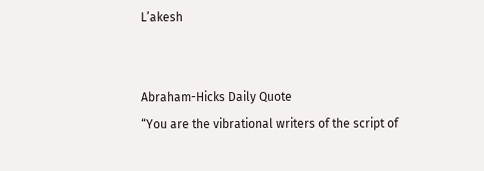L’akesh


Abraham-Hicks Daily Quote
“You are the vibrational writers of the script of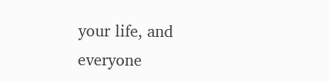your life, and everyone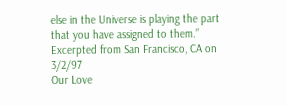else in the Universe is playing the part that you have assigned to them.”
Excerpted from San Francisco, CA on 3/2/97
Our Love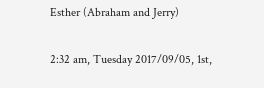Esther (Abraham and Jerry)

2:32 am, Tuesday 2017/09/05, 1st,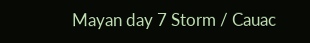Mayan day 7 Storm / Cauac